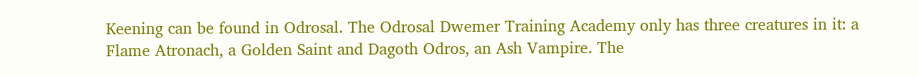Keening can be found in Odrosal. The Odrosal Dwemer Training Academy only has three creatures in it: a Flame Atronach, a Golden Saint and Dagoth Odros, an Ash Vampire. The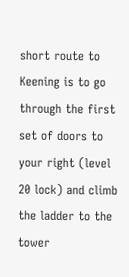short route to Keening is to go through the first set of doors to your right (level 20 lock) and climb the ladder to the tower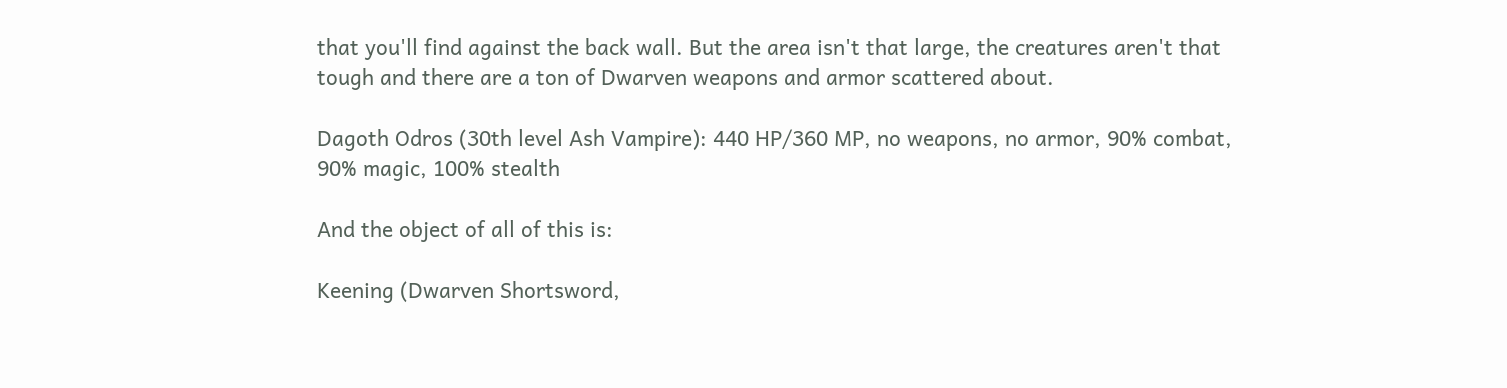that you'll find against the back wall. But the area isn't that large, the creatures aren't that tough and there are a ton of Dwarven weapons and armor scattered about.

Dagoth Odros (30th level Ash Vampire): 440 HP/360 MP, no weapons, no armor, 90% combat, 90% magic, 100% stealth

And the object of all of this is:

Keening (Dwarven Shortsword,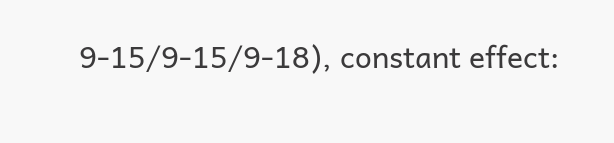9-15/9-15/9-18), constant effect: